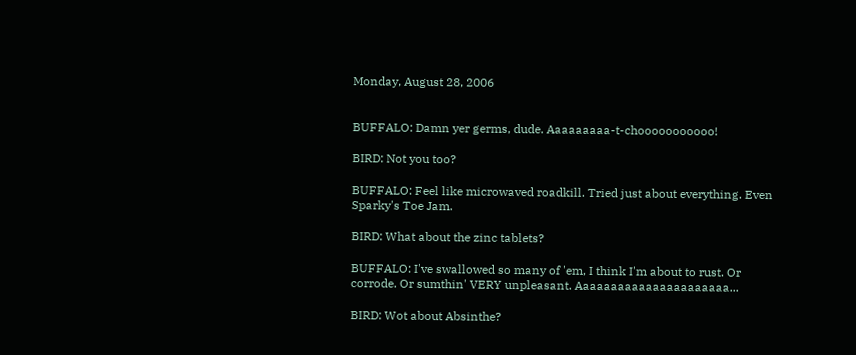Monday, August 28, 2006


BUFFALO: Damn yer germs, dude. Aaaaaaaaa-t-chooooooooooo!

BIRD: Not you too?

BUFFALO: Feel like microwaved roadkill. Tried just about everything. Even Sparky's Toe Jam.

BIRD: What about the zinc tablets?

BUFFALO: I've swallowed so many of 'em, I think I'm about to rust. Or corrode. Or sumthin' VERY unpleasant. Aaaaaaaaaaaaaaaaaaaaaa...

BIRD: Wot about Absinthe?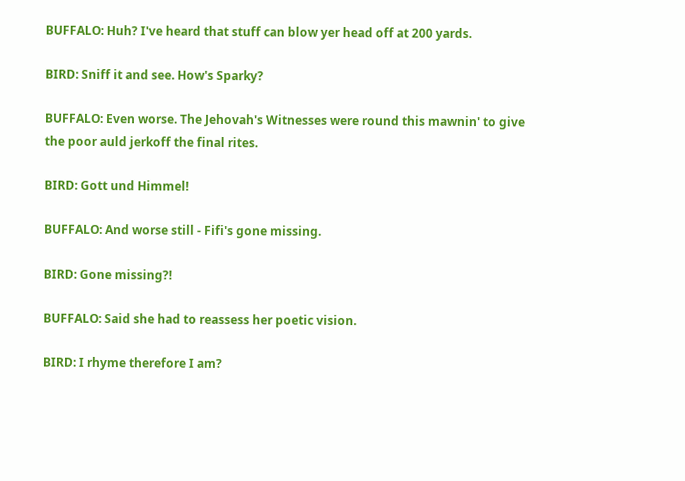BUFFALO: Huh? I've heard that stuff can blow yer head off at 200 yards.

BIRD: Sniff it and see. How's Sparky?

BUFFALO: Even worse. The Jehovah's Witnesses were round this mawnin' to give the poor auld jerkoff the final rites.

BIRD: Gott und Himmel!

BUFFALO: And worse still - Fifi's gone missing.

BIRD: Gone missing?!

BUFFALO: Said she had to reassess her poetic vision.

BIRD: I rhyme therefore I am?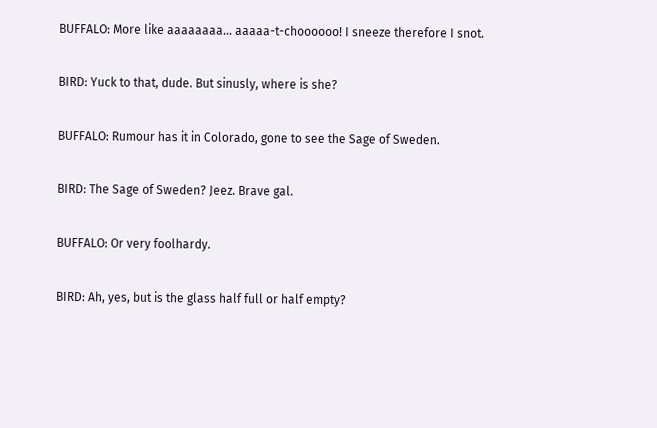BUFFALO: More like aaaaaaaa... aaaaa-t-choooooo! I sneeze therefore I snot.

BIRD: Yuck to that, dude. But sinusly, where is she?

BUFFALO: Rumour has it in Colorado, gone to see the Sage of Sweden.

BIRD: The Sage of Sweden? Jeez. Brave gal.

BUFFALO: Or very foolhardy.

BIRD: Ah, yes, but is the glass half full or half empty?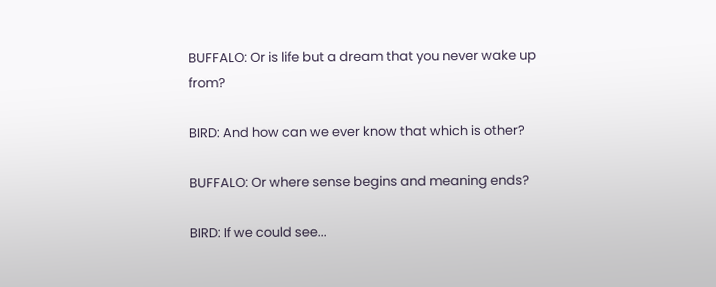BUFFALO: Or is life but a dream that you never wake up from?

BIRD: And how can we ever know that which is other?

BUFFALO: Or where sense begins and meaning ends?

BIRD: If we could see...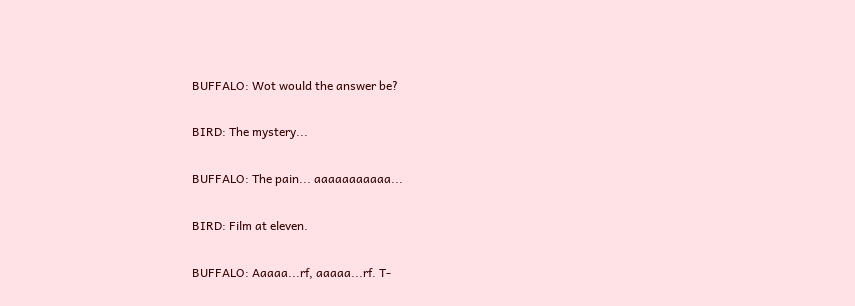BUFFALO: Wot would the answer be?

BIRD: The mystery...

BUFFALO: The pain... aaaaaaaaaaa...

BIRD: Film at eleven.

BUFFALO: Aaaaa...rf, aaaaa...rf. T-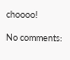choooo!

No comments: